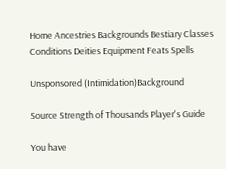Home Ancestries Backgrounds Bestiary Classes Conditions Deities Equipment Feats Spells

Unsponsored (Intimidation)Background

Source Strength of Thousands Player's Guide

You have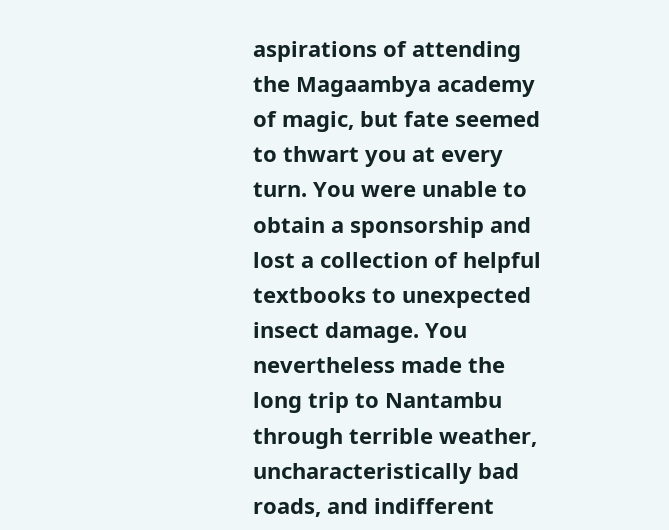aspirations of attending the Magaambya academy of magic, but fate seemed to thwart you at every turn. You were unable to obtain a sponsorship and lost a collection of helpful textbooks to unexpected insect damage. You nevertheless made the long trip to Nantambu through terrible weather, uncharacteristically bad roads, and indifferent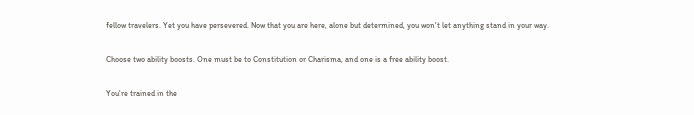fellow travelers. Yet you have persevered. Now that you are here, alone but determined, you won't let anything stand in your way.

Choose two ability boosts. One must be to Constitution or Charisma, and one is a free ability boost.

You're trained in the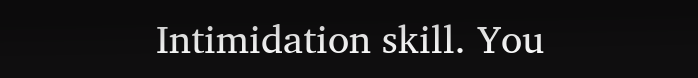Intimidation skill. You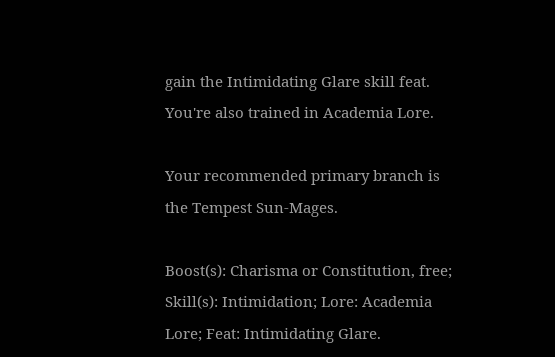gain the Intimidating Glare skill feat. You're also trained in Academia Lore.

Your recommended primary branch is the Tempest Sun-Mages.

Boost(s): Charisma or Constitution, free; Skill(s): Intimidation; Lore: Academia Lore; Feat: Intimidating Glare.